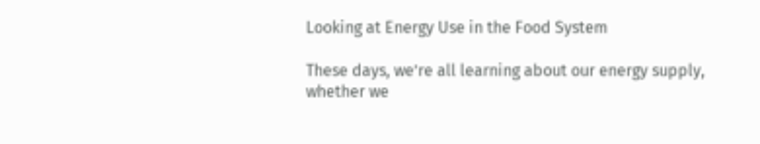Looking at Energy Use in the Food System

These days, we’re all learning about our energy supply, whether we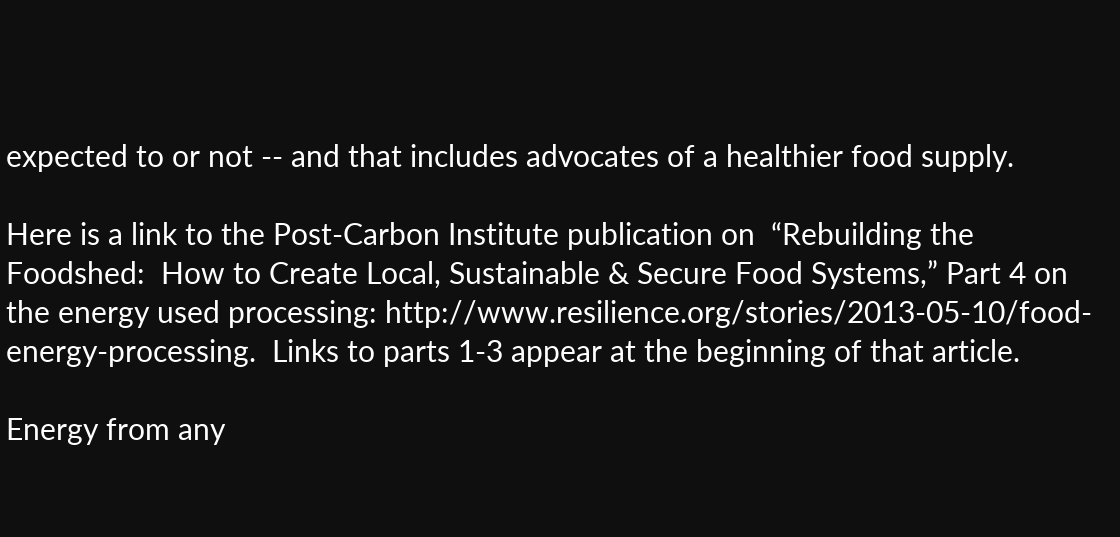expected to or not -- and that includes advocates of a healthier food supply.

Here is a link to the Post-Carbon Institute publication on  “Rebuilding the Foodshed:  How to Create Local, Sustainable & Secure Food Systems,” Part 4 on the energy used processing: http://www.resilience.org/stories/2013-05-10/food-energy-processing.  Links to parts 1-3 appear at the beginning of that article.

Energy from any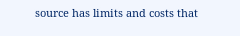source has limits and costs that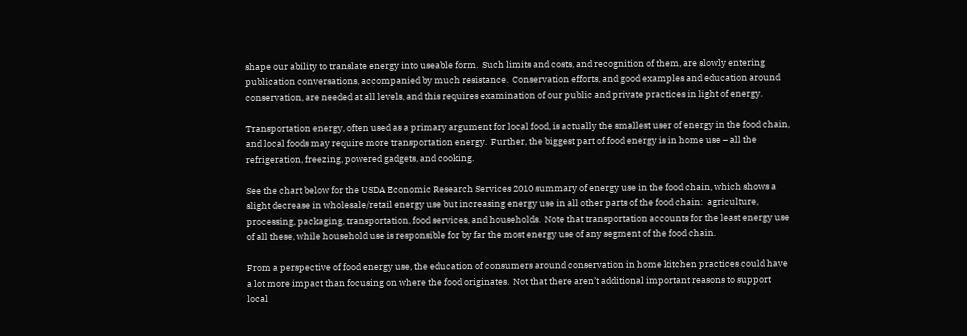shape our ability to translate energy into useable form.  Such limits and costs, and recognition of them, are slowly entering publication conversations, accompanied by much resistance.  Conservation efforts, and good examples and education around conservation, are needed at all levels, and this requires examination of our public and private practices in light of energy.

Transportation energy, often used as a primary argument for local food, is actually the smallest user of energy in the food chain, and local foods may require more transportation energy.  Further, the biggest part of food energy is in home use – all the refrigeration, freezing, powered gadgets, and cooking.

See the chart below for the USDA Economic Research Services 2010 summary of energy use in the food chain, which shows a slight decrease in wholesale/retail energy use but increasing energy use in all other parts of the food chain:  agriculture, processing, packaging, transportation, food services, and households.  Note that transportation accounts for the least energy use of all these, while household use is responsible for by far the most energy use of any segment of the food chain.

From a perspective of food energy use, the education of consumers around conservation in home kitchen practices could have a lot more impact than focusing on where the food originates.  Not that there aren’t additional important reasons to support local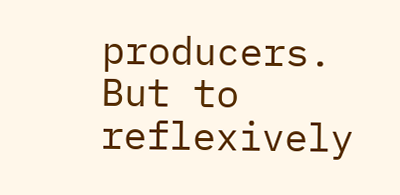producers.  But to reflexively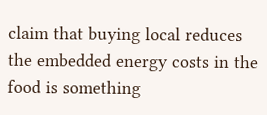claim that buying local reduces the embedded energy costs in the food is something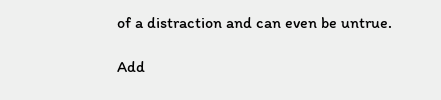of a distraction and can even be untrue.

Add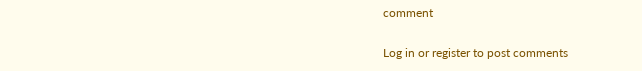comment

Log in or register to post comments